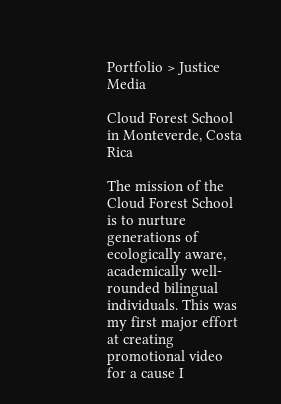Portfolio > Justice Media

Cloud Forest School in Monteverde, Costa Rica

The mission of the Cloud Forest School is to nurture generations of ecologically aware, academically well-rounded bilingual individuals. This was my first major effort at creating promotional video for a cause I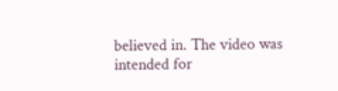believed in. The video was intended for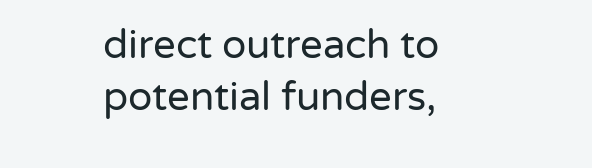direct outreach to potential funders,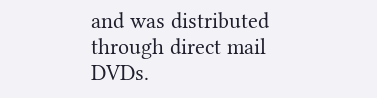and was distributed through direct mail DVDs.